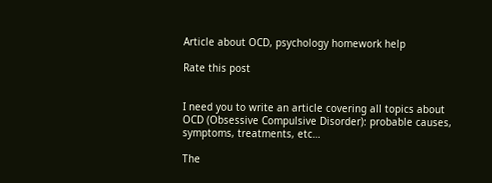Article about OCD, psychology homework help

Rate this post


I need you to write an article covering all topics about OCD (Obsessive Compulsive Disorder): probable causes, symptoms, treatments, etc…

The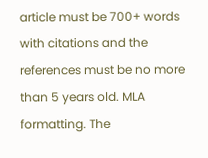article must be 700+ words with citations and the references must be no more than 5 years old. MLA formatting. The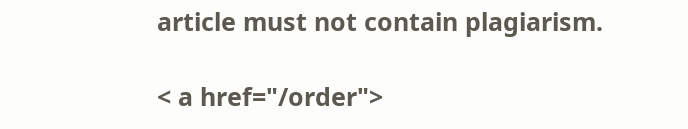article must not contain plagiarism.

< a href="/order">